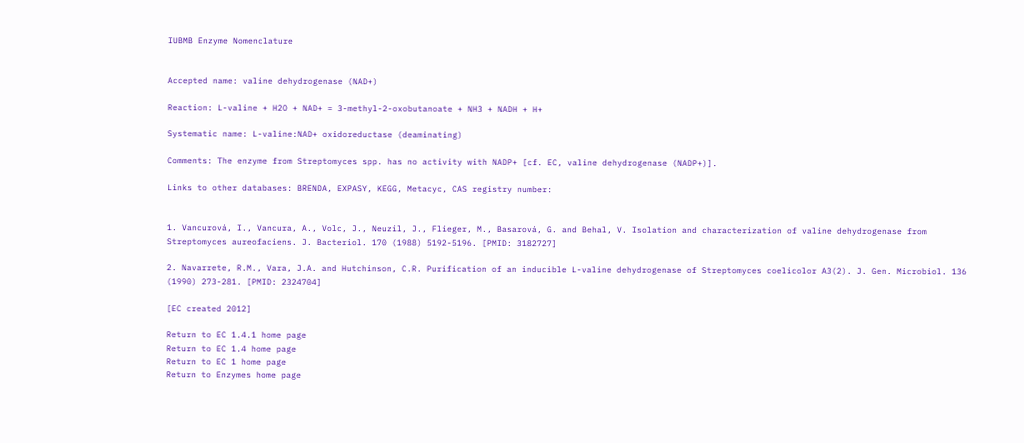IUBMB Enzyme Nomenclature


Accepted name: valine dehydrogenase (NAD+)

Reaction: L-valine + H2O + NAD+ = 3-methyl-2-oxobutanoate + NH3 + NADH + H+

Systematic name: L-valine:NAD+ oxidoreductase (deaminating)

Comments: The enzyme from Streptomyces spp. has no activity with NADP+ [cf. EC, valine dehydrogenase (NADP+)].

Links to other databases: BRENDA, EXPASY, KEGG, Metacyc, CAS registry number:


1. Vancurová, I., Vancura, A., Volc, J., Neuzil, J., Flieger, M., Basarová, G. and Behal, V. Isolation and characterization of valine dehydrogenase from Streptomyces aureofaciens. J. Bacteriol. 170 (1988) 5192-5196. [PMID: 3182727]

2. Navarrete, R.M., Vara, J.A. and Hutchinson, C.R. Purification of an inducible L-valine dehydrogenase of Streptomyces coelicolor A3(2). J. Gen. Microbiol. 136 (1990) 273-281. [PMID: 2324704]

[EC created 2012]

Return to EC 1.4.1 home page
Return to EC 1.4 home page
Return to EC 1 home page
Return to Enzymes home page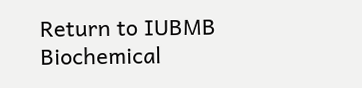Return to IUBMB Biochemical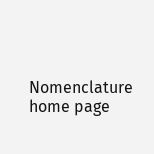Nomenclature home page